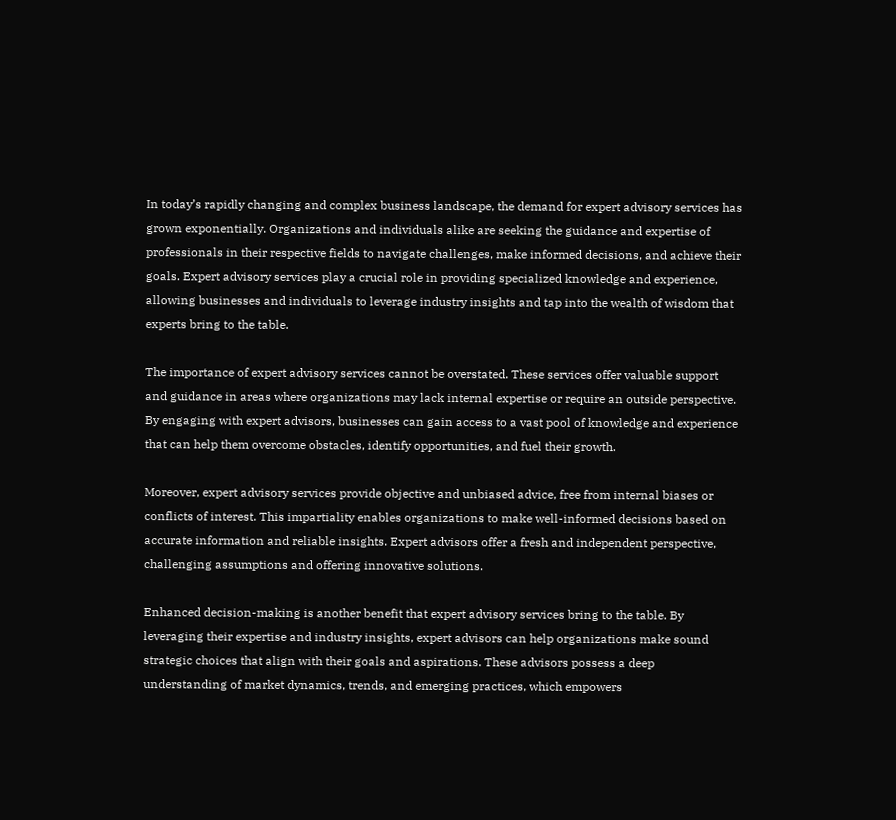In today’s rapidly changing and complex business landscape, the demand for expert advisory services has grown exponentially. Organizations and individuals alike are seeking the guidance and expertise of professionals in their respective fields to navigate challenges, make informed decisions, and achieve their goals. Expert advisory services play a crucial role in providing specialized knowledge and experience, allowing businesses and individuals to leverage industry insights and tap into the wealth of wisdom that experts bring to the table.

The importance of expert advisory services cannot be overstated. These services offer valuable support and guidance in areas where organizations may lack internal expertise or require an outside perspective. By engaging with expert advisors, businesses can gain access to a vast pool of knowledge and experience that can help them overcome obstacles, identify opportunities, and fuel their growth.

Moreover, expert advisory services provide objective and unbiased advice, free from internal biases or conflicts of interest. This impartiality enables organizations to make well-informed decisions based on accurate information and reliable insights. Expert advisors offer a fresh and independent perspective, challenging assumptions and offering innovative solutions.

Enhanced decision-making is another benefit that expert advisory services bring to the table. By leveraging their expertise and industry insights, expert advisors can help organizations make sound strategic choices that align with their goals and aspirations. These advisors possess a deep understanding of market dynamics, trends, and emerging practices, which empowers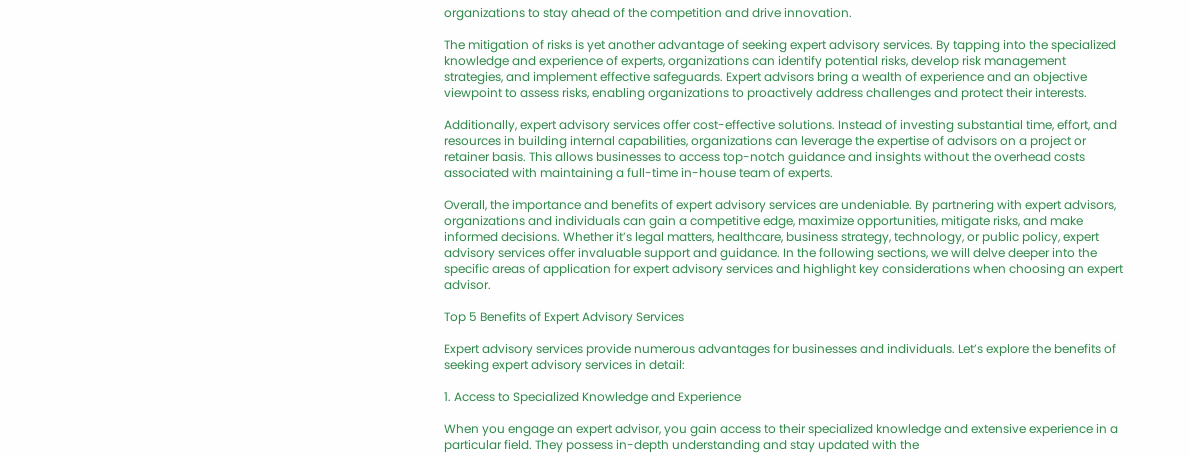organizations to stay ahead of the competition and drive innovation.

The mitigation of risks is yet another advantage of seeking expert advisory services. By tapping into the specialized knowledge and experience of experts, organizations can identify potential risks, develop risk management strategies, and implement effective safeguards. Expert advisors bring a wealth of experience and an objective viewpoint to assess risks, enabling organizations to proactively address challenges and protect their interests.

Additionally, expert advisory services offer cost-effective solutions. Instead of investing substantial time, effort, and resources in building internal capabilities, organizations can leverage the expertise of advisors on a project or retainer basis. This allows businesses to access top-notch guidance and insights without the overhead costs associated with maintaining a full-time in-house team of experts.

Overall, the importance and benefits of expert advisory services are undeniable. By partnering with expert advisors, organizations and individuals can gain a competitive edge, maximize opportunities, mitigate risks, and make informed decisions. Whether it’s legal matters, healthcare, business strategy, technology, or public policy, expert advisory services offer invaluable support and guidance. In the following sections, we will delve deeper into the specific areas of application for expert advisory services and highlight key considerations when choosing an expert advisor.

Top 5 Benefits of Expert Advisory Services

Expert advisory services provide numerous advantages for businesses and individuals. Let’s explore the benefits of seeking expert advisory services in detail:

1. Access to Specialized Knowledge and Experience

When you engage an expert advisor, you gain access to their specialized knowledge and extensive experience in a particular field. They possess in-depth understanding and stay updated with the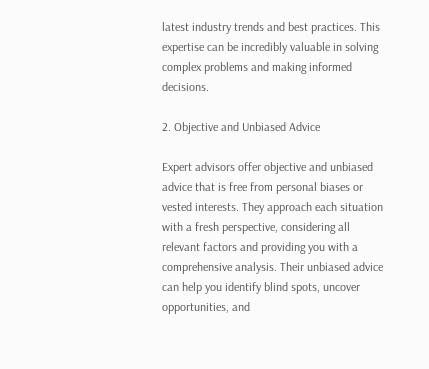latest industry trends and best practices. This expertise can be incredibly valuable in solving complex problems and making informed decisions.

2. Objective and Unbiased Advice

Expert advisors offer objective and unbiased advice that is free from personal biases or vested interests. They approach each situation with a fresh perspective, considering all relevant factors and providing you with a comprehensive analysis. Their unbiased advice can help you identify blind spots, uncover opportunities, and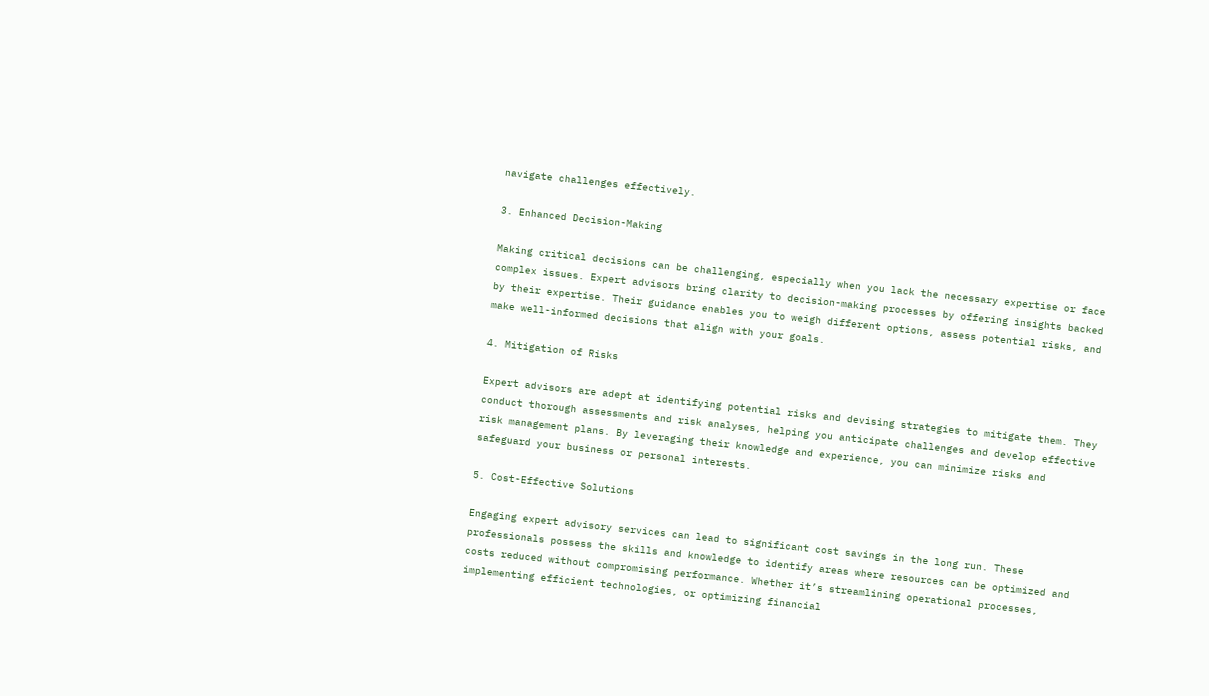navigate challenges effectively.

3. Enhanced Decision-Making

Making critical decisions can be challenging, especially when you lack the necessary expertise or face complex issues. Expert advisors bring clarity to decision-making processes by offering insights backed by their expertise. Their guidance enables you to weigh different options, assess potential risks, and make well-informed decisions that align with your goals.

4. Mitigation of Risks

Expert advisors are adept at identifying potential risks and devising strategies to mitigate them. They conduct thorough assessments and risk analyses, helping you anticipate challenges and develop effective risk management plans. By leveraging their knowledge and experience, you can minimize risks and safeguard your business or personal interests.

5. Cost-Effective Solutions

Engaging expert advisory services can lead to significant cost savings in the long run. These professionals possess the skills and knowledge to identify areas where resources can be optimized and costs reduced without compromising performance. Whether it’s streamlining operational processes, implementing efficient technologies, or optimizing financial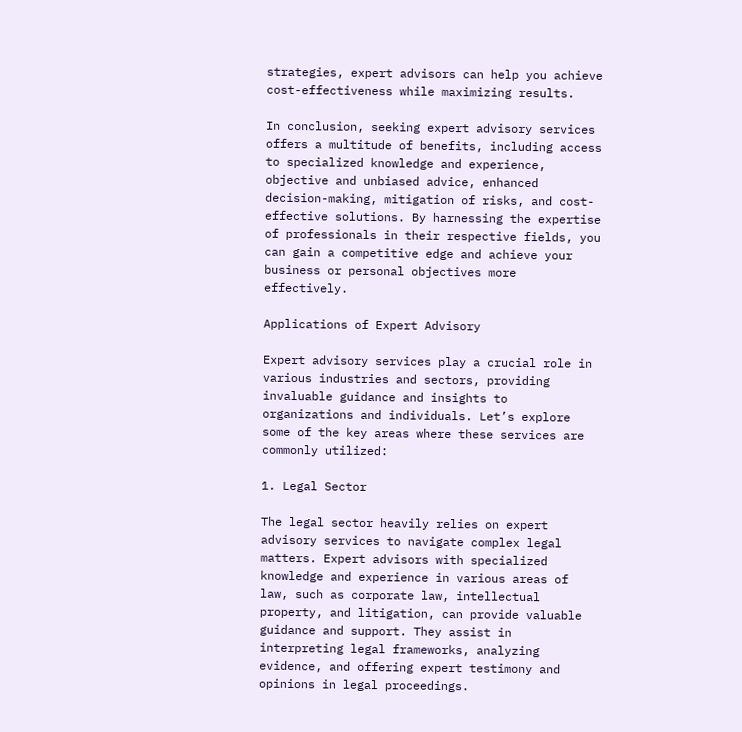strategies, expert advisors can help you achieve cost-effectiveness while maximizing results.

In conclusion, seeking expert advisory services offers a multitude of benefits, including access to specialized knowledge and experience, objective and unbiased advice, enhanced decision-making, mitigation of risks, and cost-effective solutions. By harnessing the expertise of professionals in their respective fields, you can gain a competitive edge and achieve your business or personal objectives more effectively.

Applications of Expert Advisory

Expert advisory services play a crucial role in various industries and sectors, providing invaluable guidance and insights to organizations and individuals. Let’s explore some of the key areas where these services are commonly utilized:

1. Legal Sector

The legal sector heavily relies on expert advisory services to navigate complex legal matters. Expert advisors with specialized knowledge and experience in various areas of law, such as corporate law, intellectual property, and litigation, can provide valuable guidance and support. They assist in interpreting legal frameworks, analyzing evidence, and offering expert testimony and opinions in legal proceedings.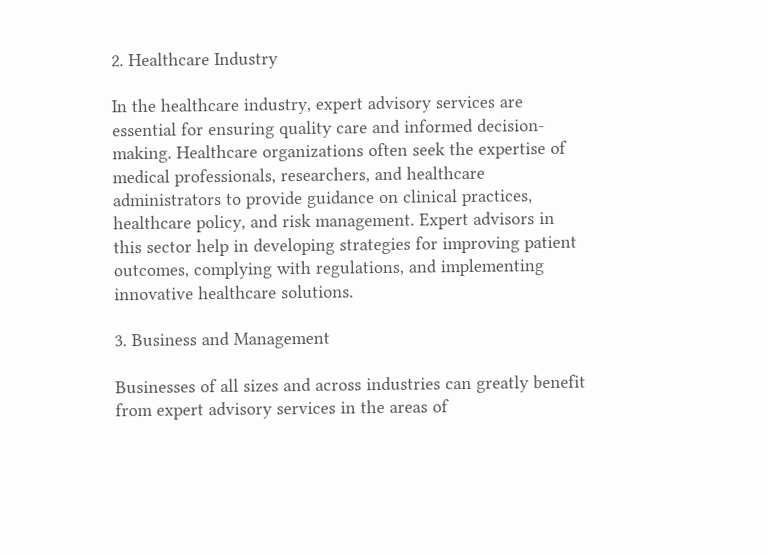2. Healthcare Industry

In the healthcare industry, expert advisory services are essential for ensuring quality care and informed decision-making. Healthcare organizations often seek the expertise of medical professionals, researchers, and healthcare administrators to provide guidance on clinical practices, healthcare policy, and risk management. Expert advisors in this sector help in developing strategies for improving patient outcomes, complying with regulations, and implementing innovative healthcare solutions.

3. Business and Management

Businesses of all sizes and across industries can greatly benefit from expert advisory services in the areas of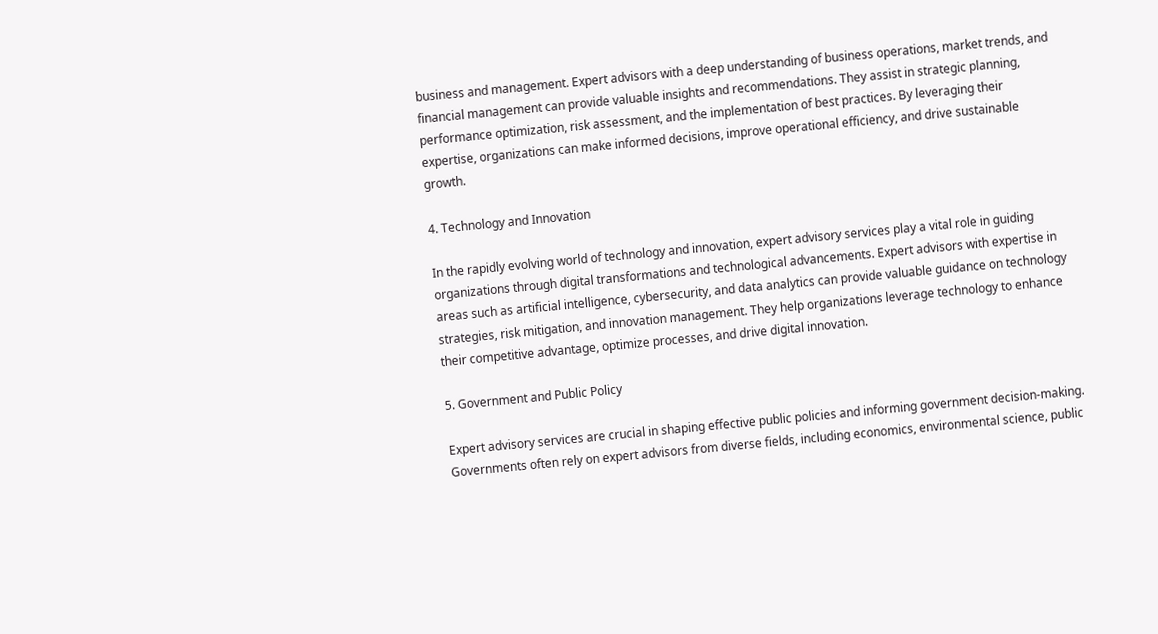business and management. Expert advisors with a deep understanding of business operations, market trends, and financial management can provide valuable insights and recommendations. They assist in strategic planning, performance optimization, risk assessment, and the implementation of best practices. By leveraging their expertise, organizations can make informed decisions, improve operational efficiency, and drive sustainable growth.

4. Technology and Innovation

In the rapidly evolving world of technology and innovation, expert advisory services play a vital role in guiding organizations through digital transformations and technological advancements. Expert advisors with expertise in areas such as artificial intelligence, cybersecurity, and data analytics can provide valuable guidance on technology strategies, risk mitigation, and innovation management. They help organizations leverage technology to enhance their competitive advantage, optimize processes, and drive digital innovation.

5. Government and Public Policy

Expert advisory services are crucial in shaping effective public policies and informing government decision-making. Governments often rely on expert advisors from diverse fields, including economics, environmental science, public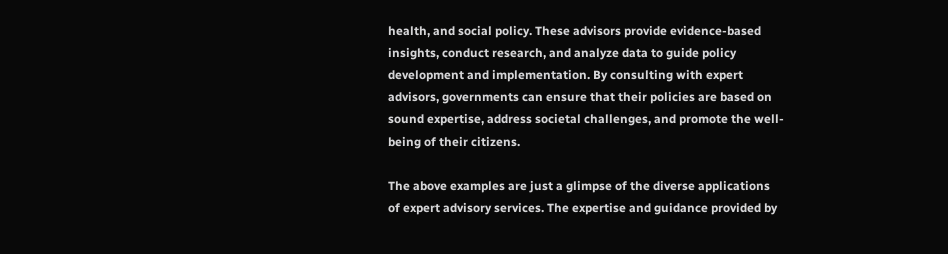health, and social policy. These advisors provide evidence-based insights, conduct research, and analyze data to guide policy development and implementation. By consulting with expert advisors, governments can ensure that their policies are based on sound expertise, address societal challenges, and promote the well-being of their citizens.

The above examples are just a glimpse of the diverse applications of expert advisory services. The expertise and guidance provided by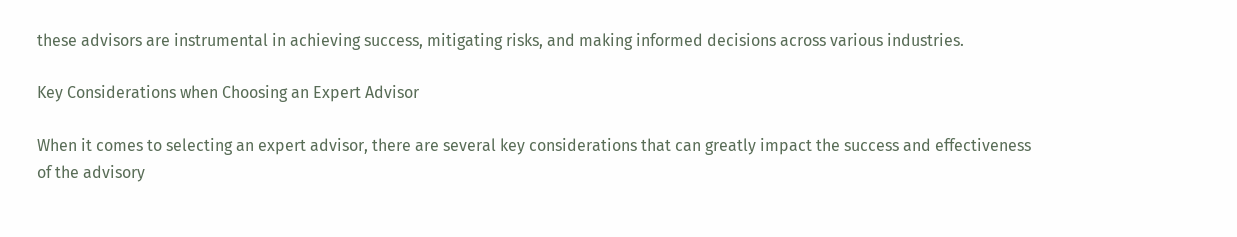these advisors are instrumental in achieving success, mitigating risks, and making informed decisions across various industries.

Key Considerations when Choosing an Expert Advisor

When it comes to selecting an expert advisor, there are several key considerations that can greatly impact the success and effectiveness of the advisory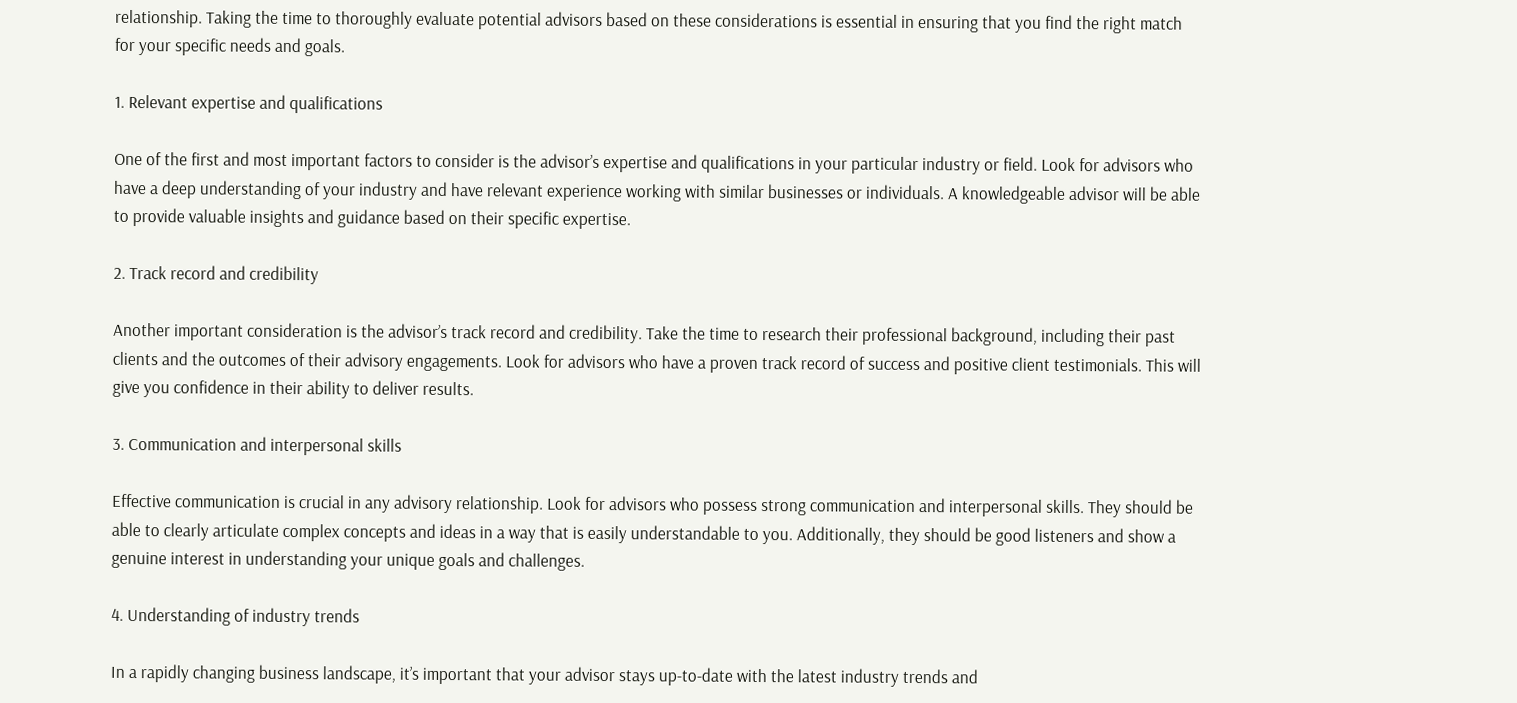relationship. Taking the time to thoroughly evaluate potential advisors based on these considerations is essential in ensuring that you find the right match for your specific needs and goals.

1. Relevant expertise and qualifications

One of the first and most important factors to consider is the advisor’s expertise and qualifications in your particular industry or field. Look for advisors who have a deep understanding of your industry and have relevant experience working with similar businesses or individuals. A knowledgeable advisor will be able to provide valuable insights and guidance based on their specific expertise.

2. Track record and credibility

Another important consideration is the advisor’s track record and credibility. Take the time to research their professional background, including their past clients and the outcomes of their advisory engagements. Look for advisors who have a proven track record of success and positive client testimonials. This will give you confidence in their ability to deliver results.

3. Communication and interpersonal skills

Effective communication is crucial in any advisory relationship. Look for advisors who possess strong communication and interpersonal skills. They should be able to clearly articulate complex concepts and ideas in a way that is easily understandable to you. Additionally, they should be good listeners and show a genuine interest in understanding your unique goals and challenges.

4. Understanding of industry trends

In a rapidly changing business landscape, it’s important that your advisor stays up-to-date with the latest industry trends and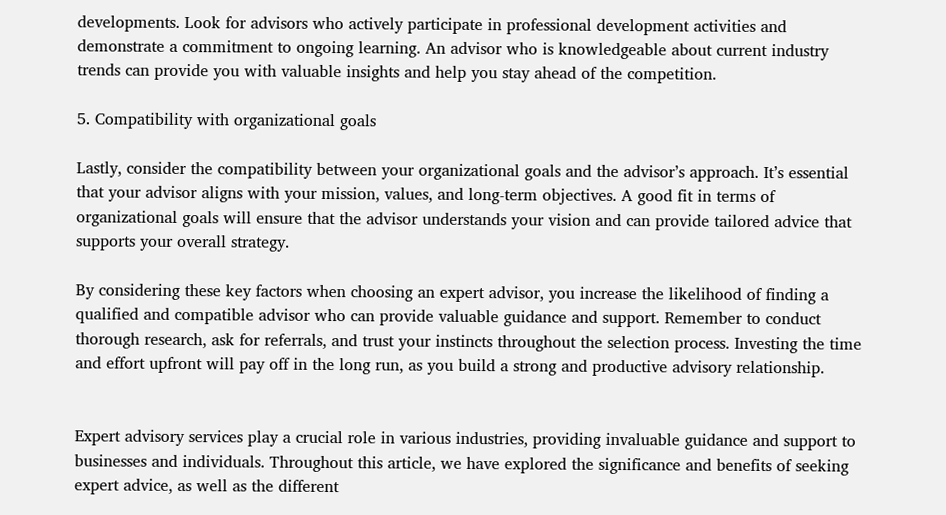developments. Look for advisors who actively participate in professional development activities and demonstrate a commitment to ongoing learning. An advisor who is knowledgeable about current industry trends can provide you with valuable insights and help you stay ahead of the competition.

5. Compatibility with organizational goals

Lastly, consider the compatibility between your organizational goals and the advisor’s approach. It’s essential that your advisor aligns with your mission, values, and long-term objectives. A good fit in terms of organizational goals will ensure that the advisor understands your vision and can provide tailored advice that supports your overall strategy.

By considering these key factors when choosing an expert advisor, you increase the likelihood of finding a qualified and compatible advisor who can provide valuable guidance and support. Remember to conduct thorough research, ask for referrals, and trust your instincts throughout the selection process. Investing the time and effort upfront will pay off in the long run, as you build a strong and productive advisory relationship.


Expert advisory services play a crucial role in various industries, providing invaluable guidance and support to businesses and individuals. Throughout this article, we have explored the significance and benefits of seeking expert advice, as well as the different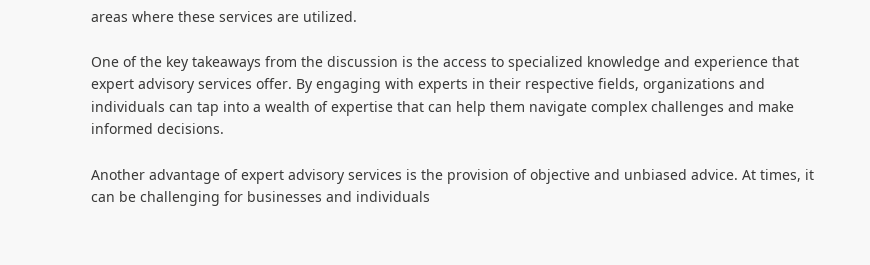areas where these services are utilized.

One of the key takeaways from the discussion is the access to specialized knowledge and experience that expert advisory services offer. By engaging with experts in their respective fields, organizations and individuals can tap into a wealth of expertise that can help them navigate complex challenges and make informed decisions.

Another advantage of expert advisory services is the provision of objective and unbiased advice. At times, it can be challenging for businesses and individuals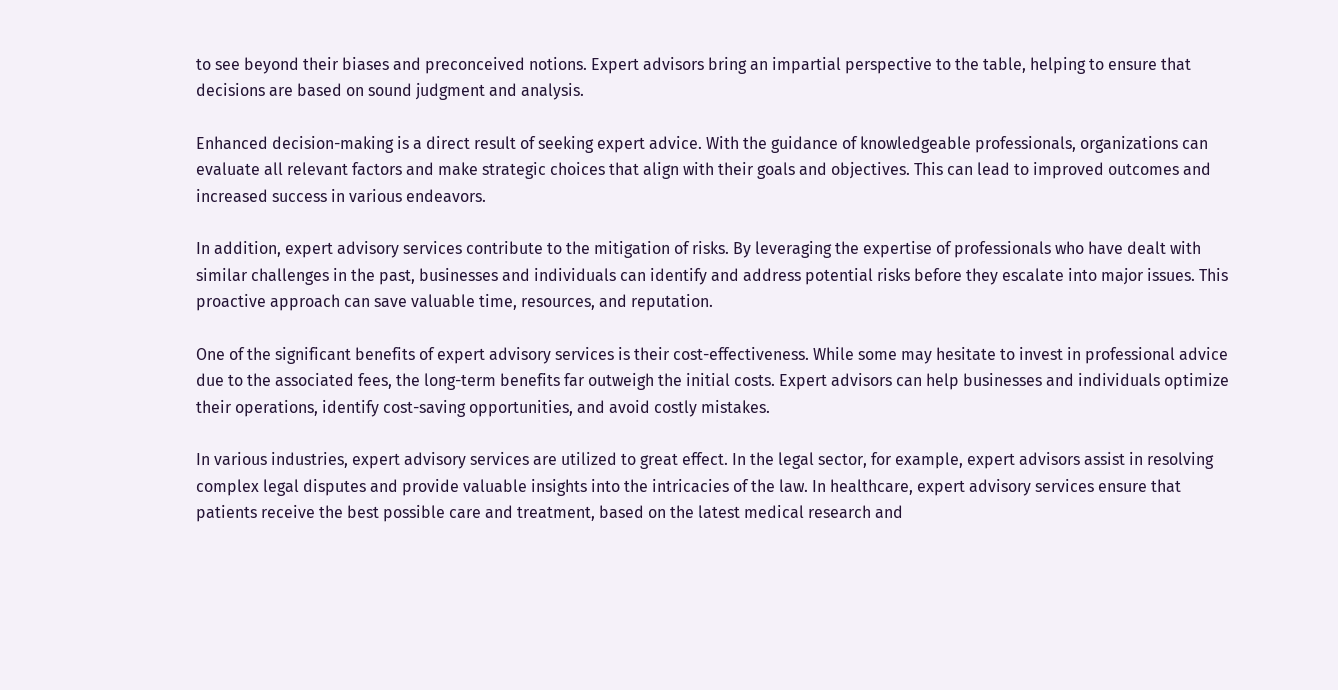to see beyond their biases and preconceived notions. Expert advisors bring an impartial perspective to the table, helping to ensure that decisions are based on sound judgment and analysis.

Enhanced decision-making is a direct result of seeking expert advice. With the guidance of knowledgeable professionals, organizations can evaluate all relevant factors and make strategic choices that align with their goals and objectives. This can lead to improved outcomes and increased success in various endeavors.

In addition, expert advisory services contribute to the mitigation of risks. By leveraging the expertise of professionals who have dealt with similar challenges in the past, businesses and individuals can identify and address potential risks before they escalate into major issues. This proactive approach can save valuable time, resources, and reputation.

One of the significant benefits of expert advisory services is their cost-effectiveness. While some may hesitate to invest in professional advice due to the associated fees, the long-term benefits far outweigh the initial costs. Expert advisors can help businesses and individuals optimize their operations, identify cost-saving opportunities, and avoid costly mistakes.

In various industries, expert advisory services are utilized to great effect. In the legal sector, for example, expert advisors assist in resolving complex legal disputes and provide valuable insights into the intricacies of the law. In healthcare, expert advisory services ensure that patients receive the best possible care and treatment, based on the latest medical research and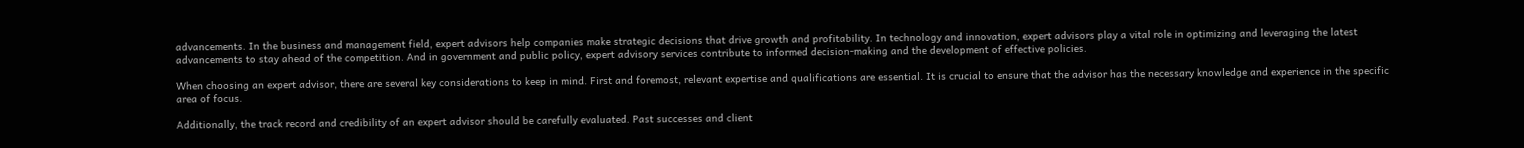advancements. In the business and management field, expert advisors help companies make strategic decisions that drive growth and profitability. In technology and innovation, expert advisors play a vital role in optimizing and leveraging the latest advancements to stay ahead of the competition. And in government and public policy, expert advisory services contribute to informed decision-making and the development of effective policies.

When choosing an expert advisor, there are several key considerations to keep in mind. First and foremost, relevant expertise and qualifications are essential. It is crucial to ensure that the advisor has the necessary knowledge and experience in the specific area of focus.

Additionally, the track record and credibility of an expert advisor should be carefully evaluated. Past successes and client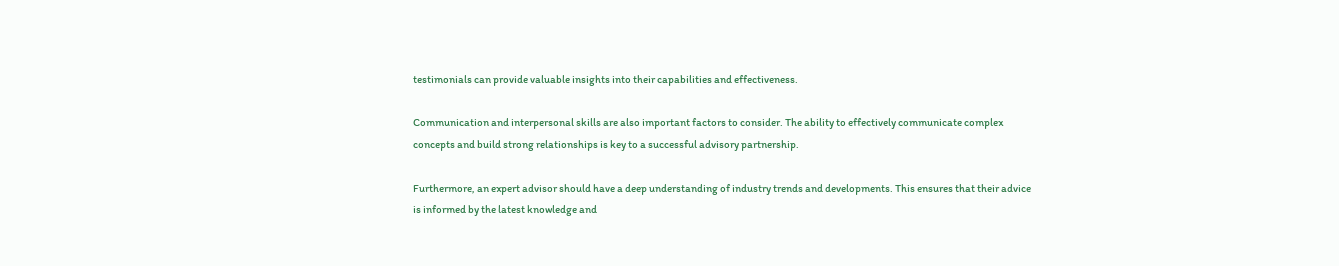testimonials can provide valuable insights into their capabilities and effectiveness.

Communication and interpersonal skills are also important factors to consider. The ability to effectively communicate complex concepts and build strong relationships is key to a successful advisory partnership.

Furthermore, an expert advisor should have a deep understanding of industry trends and developments. This ensures that their advice is informed by the latest knowledge and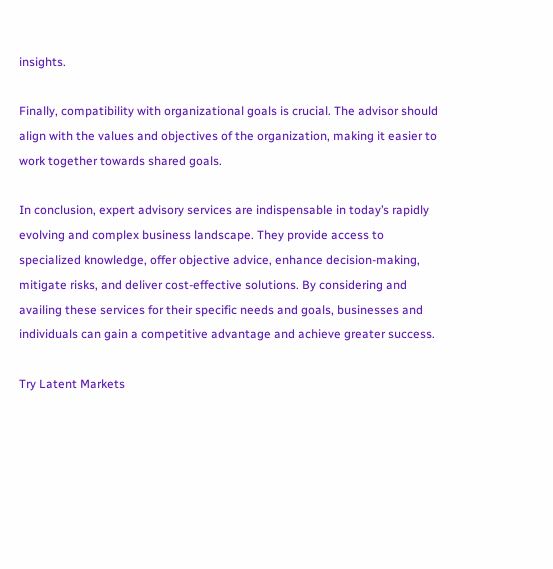insights.

Finally, compatibility with organizational goals is crucial. The advisor should align with the values and objectives of the organization, making it easier to work together towards shared goals.

In conclusion, expert advisory services are indispensable in today’s rapidly evolving and complex business landscape. They provide access to specialized knowledge, offer objective advice, enhance decision-making, mitigate risks, and deliver cost-effective solutions. By considering and availing these services for their specific needs and goals, businesses and individuals can gain a competitive advantage and achieve greater success.

Try Latent Markets